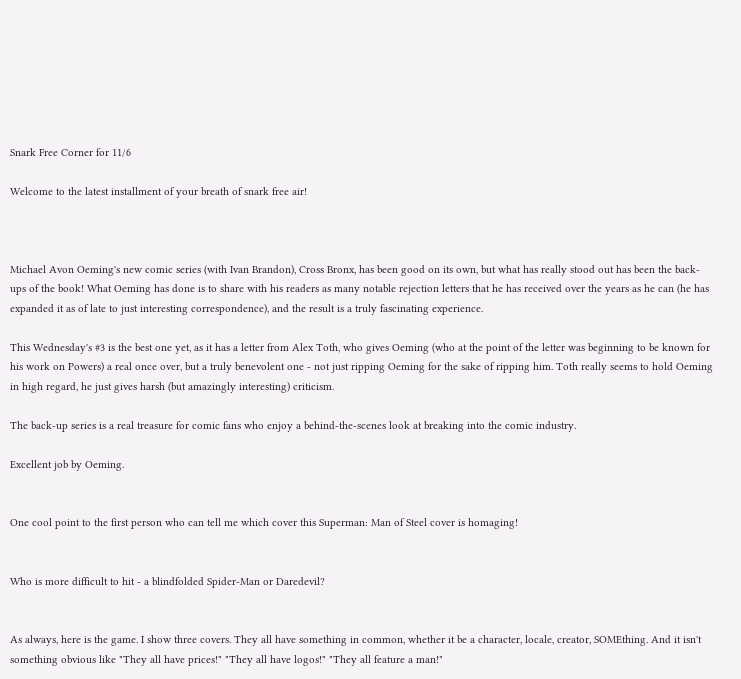Snark Free Corner for 11/6

Welcome to the latest installment of your breath of snark free air!



Michael Avon Oeming's new comic series (with Ivan Brandon), Cross Bronx, has been good on its own, but what has really stood out has been the back-ups of the book! What Oeming has done is to share with his readers as many notable rejection letters that he has received over the years as he can (he has expanded it as of late to just interesting correspondence), and the result is a truly fascinating experience.

This Wednesday's #3 is the best one yet, as it has a letter from Alex Toth, who gives Oeming (who at the point of the letter was beginning to be known for his work on Powers) a real once over, but a truly benevolent one - not just ripping Oeming for the sake of ripping him. Toth really seems to hold Oeming in high regard, he just gives harsh (but amazingly interesting) criticism.

The back-up series is a real treasure for comic fans who enjoy a behind-the-scenes look at breaking into the comic industry.

Excellent job by Oeming.


One cool point to the first person who can tell me which cover this Superman: Man of Steel cover is homaging!


Who is more difficult to hit - a blindfolded Spider-Man or Daredevil?


As always, here is the game. I show three covers. They all have something in common, whether it be a character, locale, creator, SOMEthing. And it isn't something obvious like "They all have prices!" "They all have logos!" "They all feature a man!"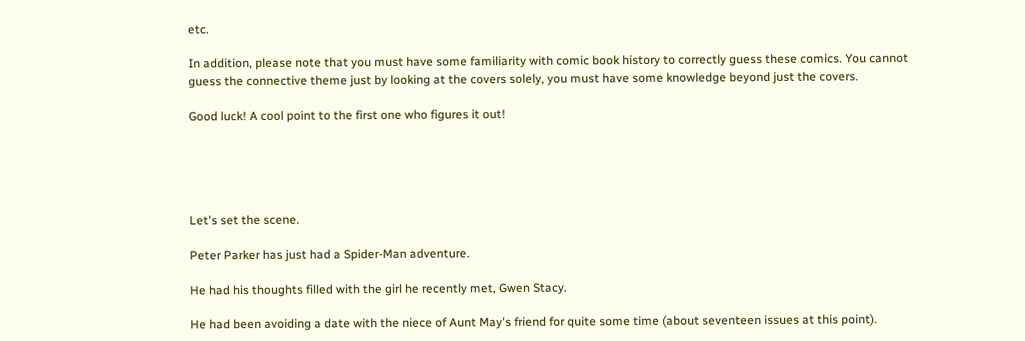etc.

In addition, please note that you must have some familiarity with comic book history to correctly guess these comics. You cannot guess the connective theme just by looking at the covers solely, you must have some knowledge beyond just the covers.

Good luck! A cool point to the first one who figures it out!





Let's set the scene.

Peter Parker has just had a Spider-Man adventure.

He had his thoughts filled with the girl he recently met, Gwen Stacy.

He had been avoiding a date with the niece of Aunt May's friend for quite some time (about seventeen issues at this point).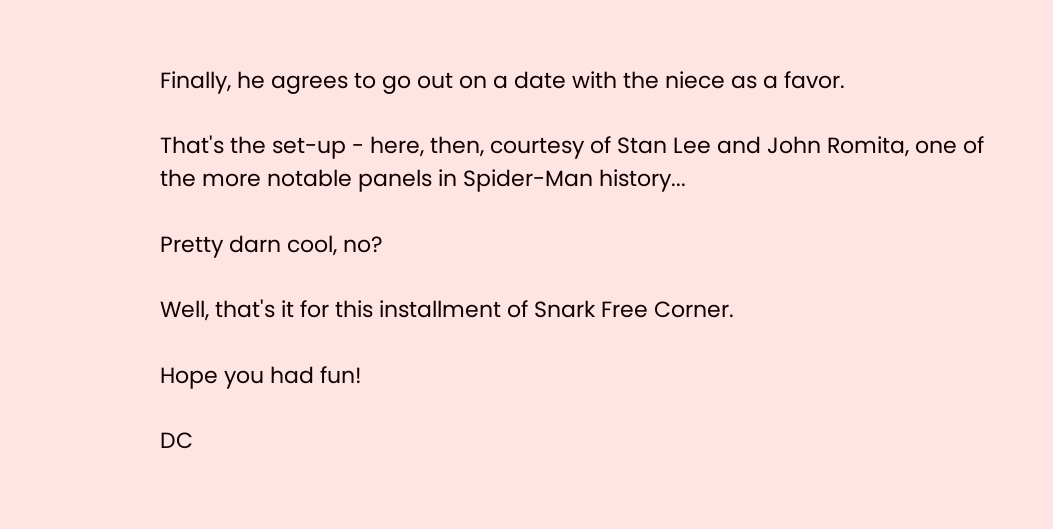Finally, he agrees to go out on a date with the niece as a favor.

That's the set-up - here, then, courtesy of Stan Lee and John Romita, one of the more notable panels in Spider-Man history...

Pretty darn cool, no?

Well, that's it for this installment of Snark Free Corner.

Hope you had fun!

DC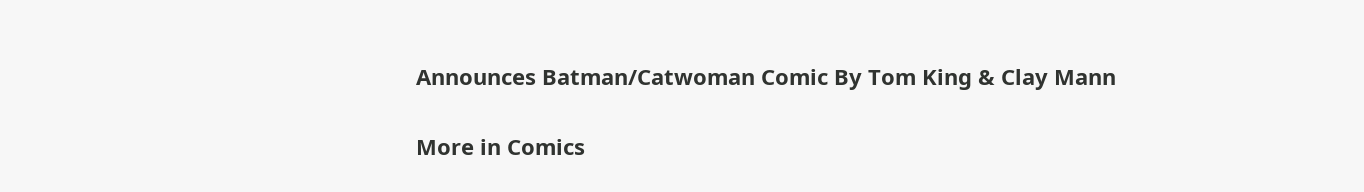Announces Batman/Catwoman Comic By Tom King & Clay Mann

More in Comics